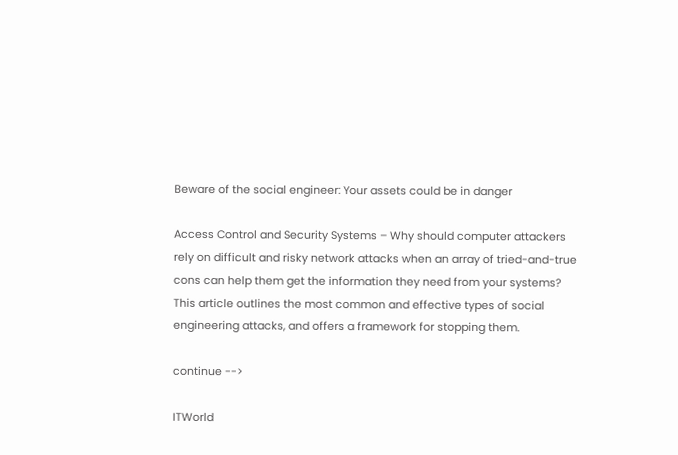Beware of the social engineer: Your assets could be in danger

Access Control and Security Systems – Why should computer attackers rely on difficult and risky network attacks when an array of tried-and-true cons can help them get the information they need from your systems? This article outlines the most common and effective types of social engineering attacks, and offers a framework for stopping them.

continue -->

ITWorld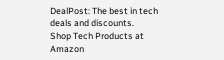DealPost: The best in tech deals and discounts.
Shop Tech Products at Amazon